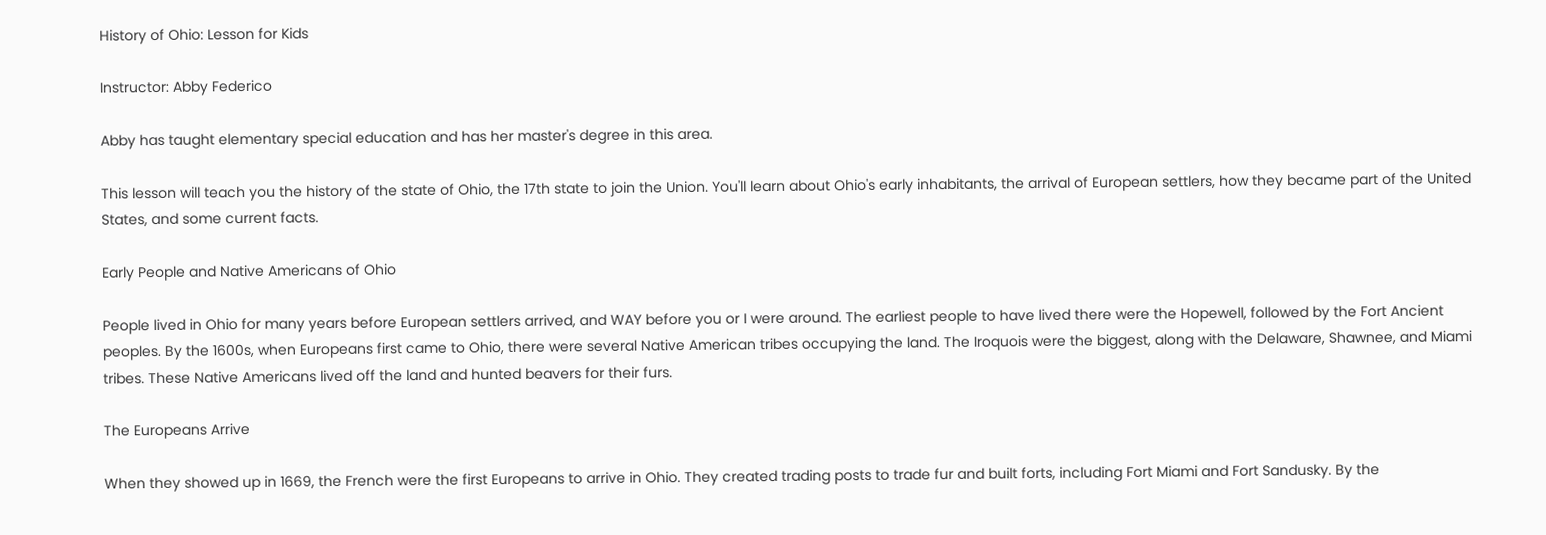History of Ohio: Lesson for Kids

Instructor: Abby Federico

Abby has taught elementary special education and has her master's degree in this area.

This lesson will teach you the history of the state of Ohio, the 17th state to join the Union. You'll learn about Ohio's early inhabitants, the arrival of European settlers, how they became part of the United States, and some current facts.

Early People and Native Americans of Ohio

People lived in Ohio for many years before European settlers arrived, and WAY before you or I were around. The earliest people to have lived there were the Hopewell, followed by the Fort Ancient peoples. By the 1600s, when Europeans first came to Ohio, there were several Native American tribes occupying the land. The Iroquois were the biggest, along with the Delaware, Shawnee, and Miami tribes. These Native Americans lived off the land and hunted beavers for their furs.

The Europeans Arrive

When they showed up in 1669, the French were the first Europeans to arrive in Ohio. They created trading posts to trade fur and built forts, including Fort Miami and Fort Sandusky. By the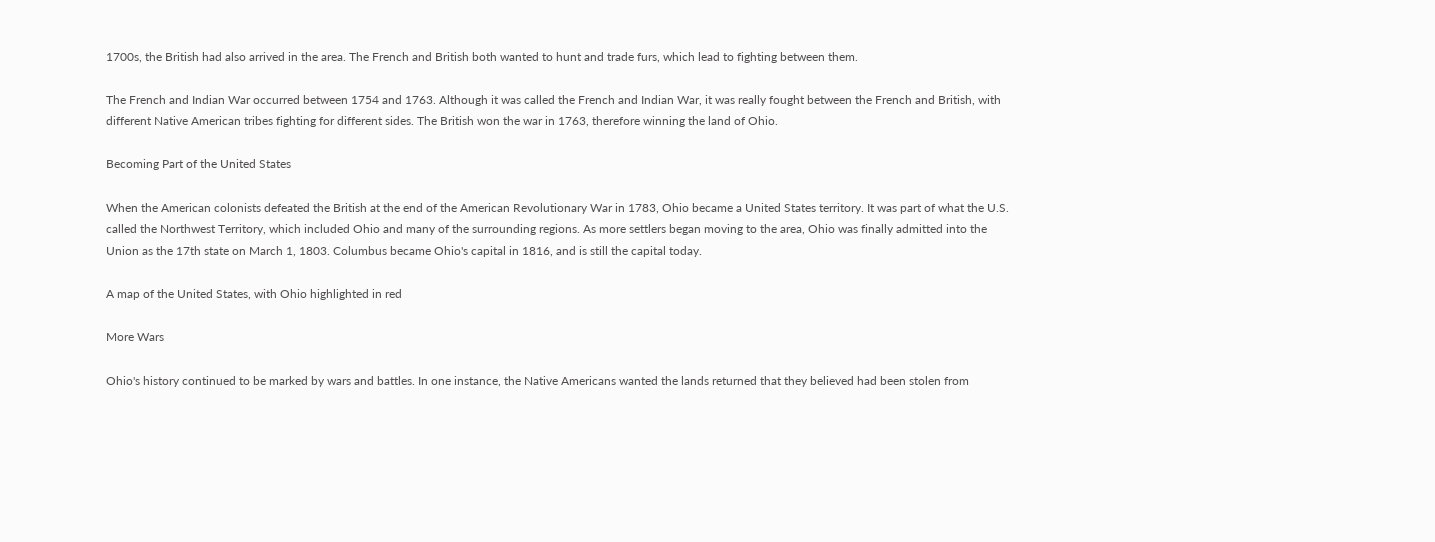1700s, the British had also arrived in the area. The French and British both wanted to hunt and trade furs, which lead to fighting between them.

The French and Indian War occurred between 1754 and 1763. Although it was called the French and Indian War, it was really fought between the French and British, with different Native American tribes fighting for different sides. The British won the war in 1763, therefore winning the land of Ohio.

Becoming Part of the United States

When the American colonists defeated the British at the end of the American Revolutionary War in 1783, Ohio became a United States territory. It was part of what the U.S. called the Northwest Territory, which included Ohio and many of the surrounding regions. As more settlers began moving to the area, Ohio was finally admitted into the Union as the 17th state on March 1, 1803. Columbus became Ohio's capital in 1816, and is still the capital today.

A map of the United States, with Ohio highlighted in red

More Wars

Ohio's history continued to be marked by wars and battles. In one instance, the Native Americans wanted the lands returned that they believed had been stolen from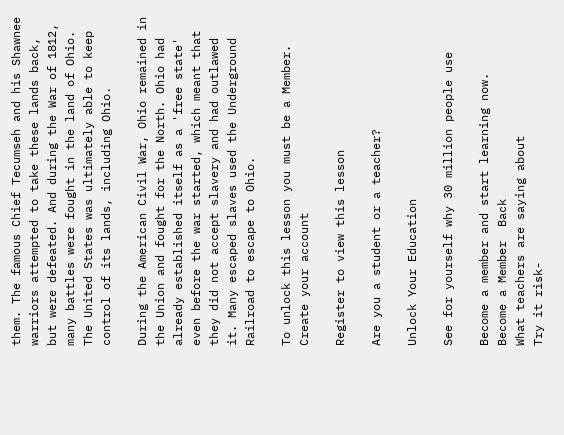them. The famous Chief Tecumseh and his Shawnee warriors attempted to take these lands back, but were defeated. And during the War of 1812, many battles were fought in the land of Ohio. The United States was ultimately able to keep control of its lands, including Ohio.

During the American Civil War, Ohio remained in the Union and fought for the North. Ohio had already established itself as a 'free state' even before the war started, which meant that they did not accept slavery and had outlawed it. Many escaped slaves used the Underground Railroad to escape to Ohio.

To unlock this lesson you must be a Member.
Create your account

Register to view this lesson

Are you a student or a teacher?

Unlock Your Education

See for yourself why 30 million people use

Become a member and start learning now.
Become a Member  Back
What teachers are saying about
Try it risk-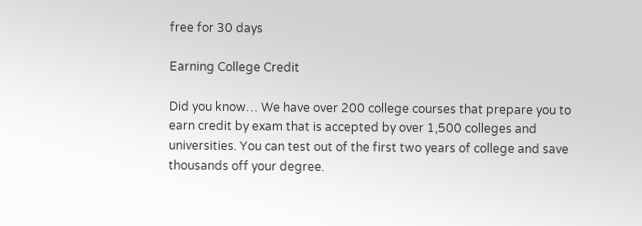free for 30 days

Earning College Credit

Did you know… We have over 200 college courses that prepare you to earn credit by exam that is accepted by over 1,500 colleges and universities. You can test out of the first two years of college and save thousands off your degree.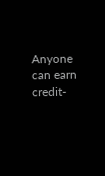Anyone can earn credit-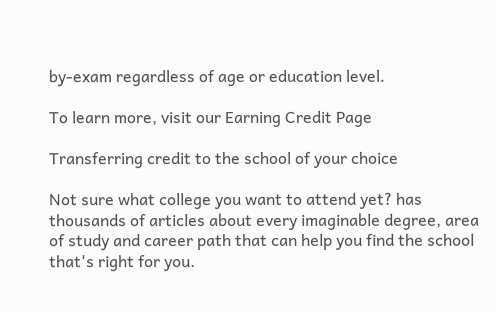by-exam regardless of age or education level.

To learn more, visit our Earning Credit Page

Transferring credit to the school of your choice

Not sure what college you want to attend yet? has thousands of articles about every imaginable degree, area of study and career path that can help you find the school that's right for you.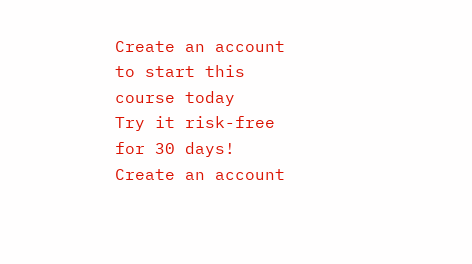Create an account to start this course today
Try it risk-free for 30 days!
Create an account